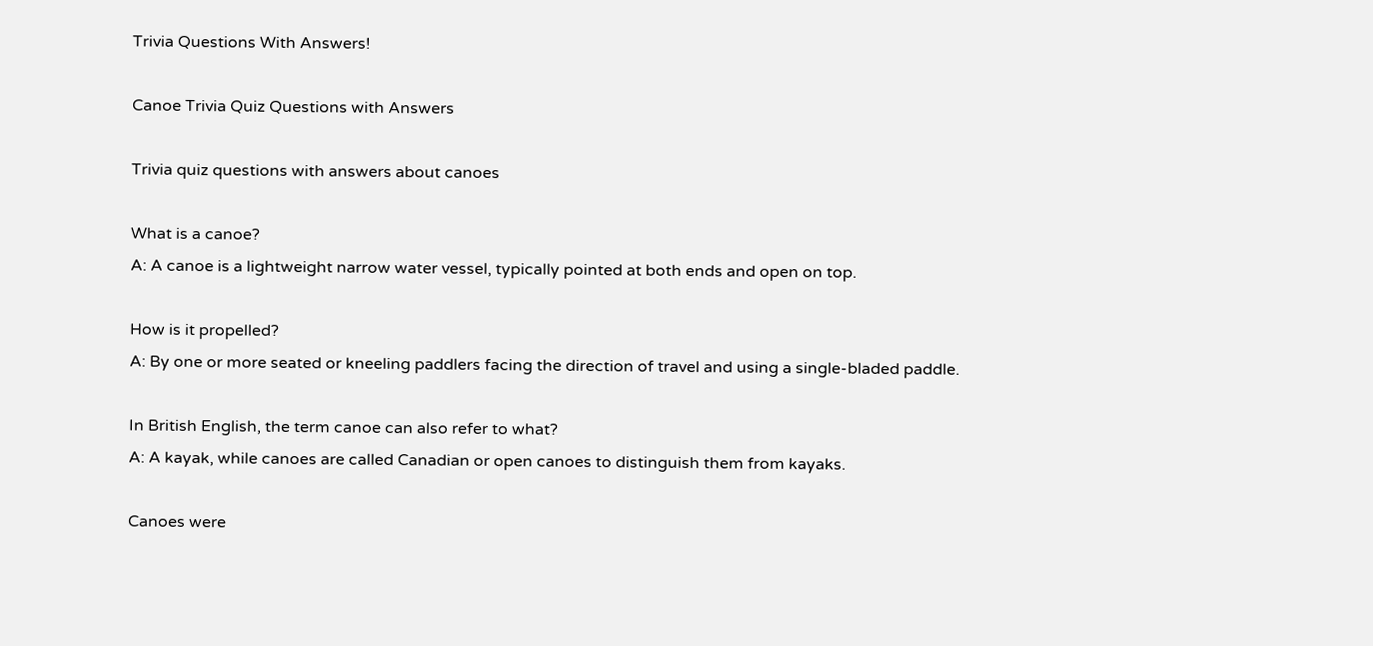Trivia Questions With Answers!

Canoe Trivia Quiz Questions with Answers

Trivia quiz questions with answers about canoes

What is a canoe?
A: A canoe is a lightweight narrow water vessel, typically pointed at both ends and open on top.

How is it propelled?
A: By one or more seated or kneeling paddlers facing the direction of travel and using a single-bladed paddle.

In British English, the term canoe can also refer to what?
A: A kayak, while canoes are called Canadian or open canoes to distinguish them from kayaks.

Canoes were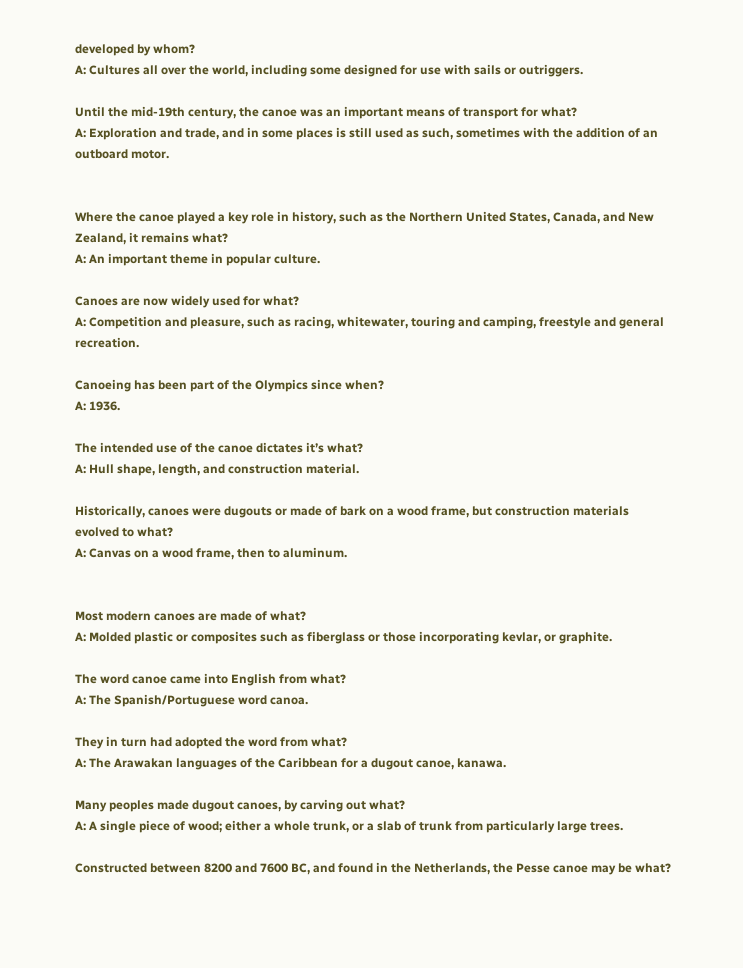developed by whom?
A: Cultures all over the world, including some designed for use with sails or outriggers.

Until the mid-19th century, the canoe was an important means of transport for what?
A: Exploration and trade, and in some places is still used as such, sometimes with the addition of an outboard motor.


Where the canoe played a key role in history, such as the Northern United States, Canada, and New Zealand, it remains what?
A: An important theme in popular culture.

Canoes are now widely used for what?
A: Competition and pleasure, such as racing, whitewater, touring and camping, freestyle and general recreation.

Canoeing has been part of the Olympics since when?
A: 1936.

The intended use of the canoe dictates it’s what?
A: Hull shape, length, and construction material.

Historically, canoes were dugouts or made of bark on a wood frame, but construction materials evolved to what?
A: Canvas on a wood frame, then to aluminum.


Most modern canoes are made of what?
A: Molded plastic or composites such as fiberglass or those incorporating kevlar, or graphite.

The word canoe came into English from what?
A: The Spanish/Portuguese word canoa.

They in turn had adopted the word from what?
A: The Arawakan languages of the Caribbean for a dugout canoe, kanawa.

Many peoples made dugout canoes, by carving out what?
A: A single piece of wood; either a whole trunk, or a slab of trunk from particularly large trees.

Constructed between 8200 and 7600 BC, and found in the Netherlands, the Pesse canoe may be what?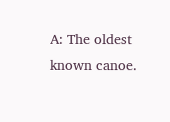A: The oldest known canoe.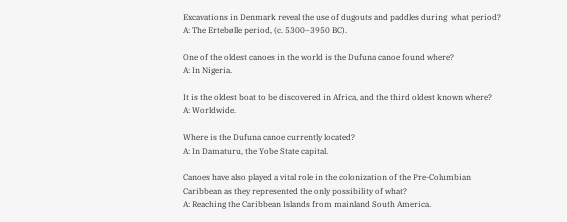Excavations in Denmark reveal the use of dugouts and paddles during  what period?
A: The Ertebølle period, (c. 5300–3950 BC).

One of the oldest canoes in the world is the Dufuna canoe found where?
A: In Nigeria.

It is the oldest boat to be discovered in Africa, and the third oldest known where?
A: Worldwide.

Where is the Dufuna canoe currently located?
A: In Damaturu, the Yobe State capital.

Canoes have also played a vital role in the colonization of the Pre-Columbian Caribbean as they represented the only possibility of what?
A: Reaching the Caribbean Islands from mainland South America.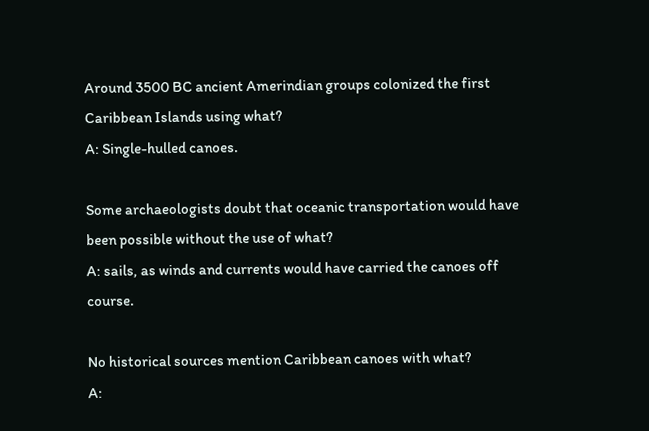Around 3500 BC ancient Amerindian groups colonized the first Caribbean Islands using what?
A: Single-hulled canoes.

Some archaeologists doubt that oceanic transportation would have been possible without the use of what?
A: sails, as winds and currents would have carried the canoes off course.

No historical sources mention Caribbean canoes with what?
A: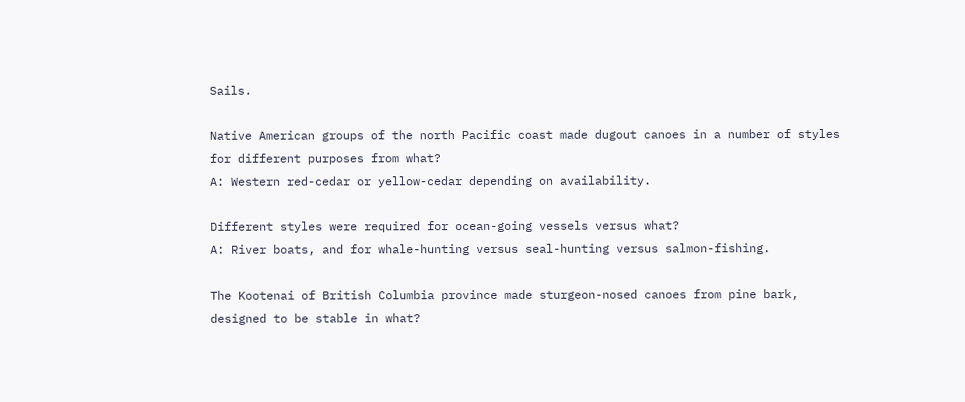Sails.

Native American groups of the north Pacific coast made dugout canoes in a number of styles for different purposes from what?
A: Western red-cedar or yellow-cedar depending on availability.

Different styles were required for ocean-going vessels versus what?
A: River boats, and for whale-hunting versus seal-hunting versus salmon-fishing.

The Kootenai of British Columbia province made sturgeon-nosed canoes from pine bark, designed to be stable in what?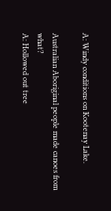A: Windy conditions on Kootenay Lake.

Australian Aboriginal people made canoes from what?
A: Hollowed out tree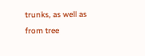trunks, as well as from tree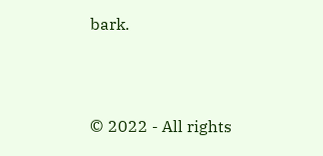bark.



© 2022 - All rights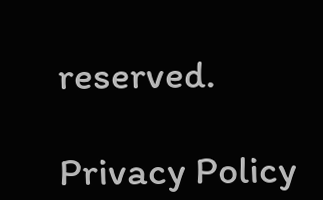reserved.

Privacy Policy